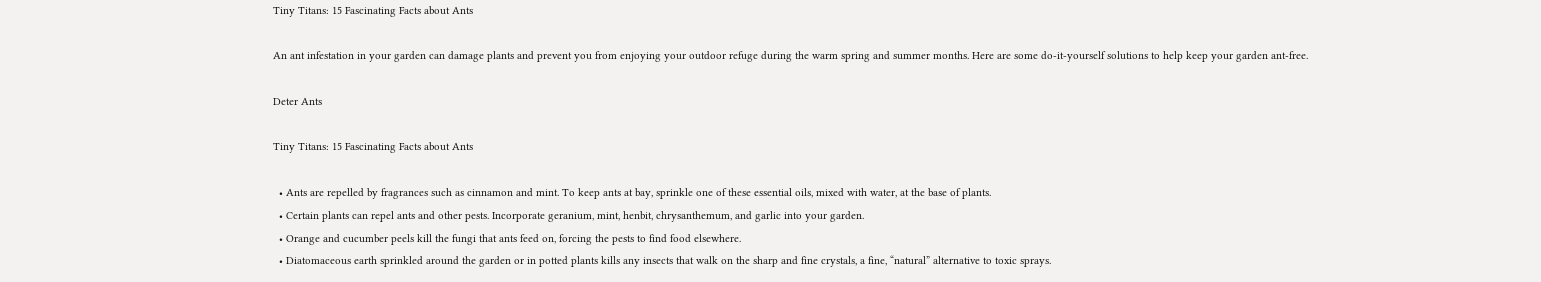Tiny Titans: 15 Fascinating Facts about Ants

An ant infestation in your garden can damage plants and prevent you from enjoying your outdoor refuge during the warm spring and summer months. Here are some do-it-yourself solutions to help keep your garden ant-free.

Deter Ants

Tiny Titans: 15 Fascinating Facts about Ants

  • Ants are repelled by fragrances such as cinnamon and mint. To keep ants at bay, sprinkle one of these essential oils, mixed with water, at the base of plants.
  • Certain plants can repel ants and other pests. Incorporate geranium, mint, henbit, chrysanthemum, and garlic into your garden.
  • Orange and cucumber peels kill the fungi that ants feed on, forcing the pests to find food elsewhere.
  • Diatomaceous earth sprinkled around the garden or in potted plants kills any insects that walk on the sharp and fine crystals, a fine, “natural” alternative to toxic sprays.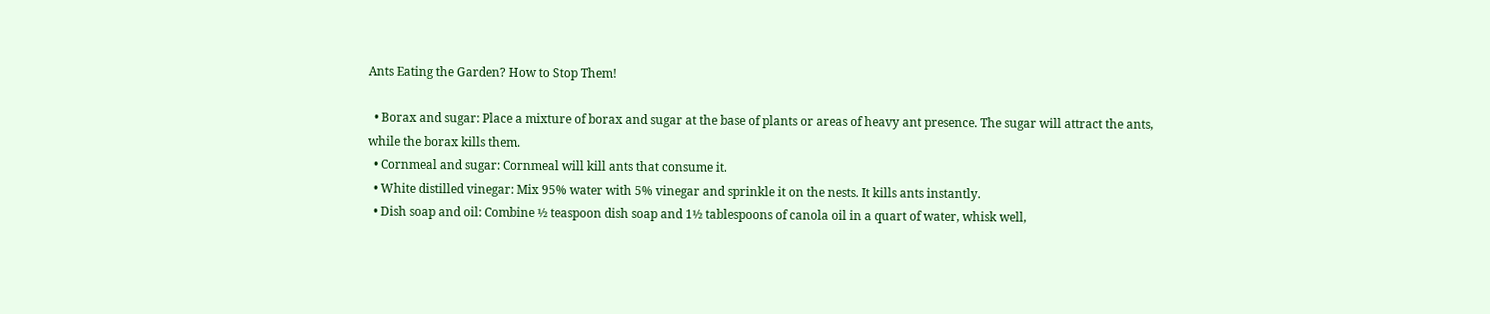Ants Eating the Garden? How to Stop Them!

  • Borax and sugar: Place a mixture of borax and sugar at the base of plants or areas of heavy ant presence. The sugar will attract the ants, while the borax kills them.
  • Cornmeal and sugar: Cornmeal will kill ants that consume it.
  • White distilled vinegar: Mix 95% water with 5% vinegar and sprinkle it on the nests. It kills ants instantly.
  • Dish soap and oil: Combine ½ teaspoon dish soap and 1½ tablespoons of canola oil in a quart of water, whisk well,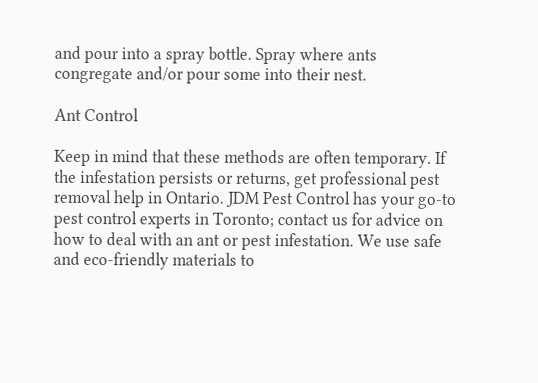and pour into a spray bottle. Spray where ants congregate and/or pour some into their nest.

Ant Control

Keep in mind that these methods are often temporary. If the infestation persists or returns, get professional pest removal help in Ontario. JDM Pest Control has your go-to pest control experts in Toronto; contact us for advice on how to deal with an ant or pest infestation. We use safe and eco-friendly materials to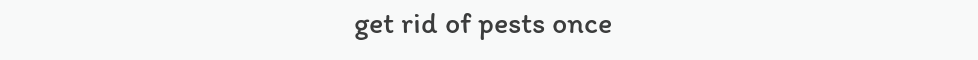get rid of pests once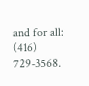and for all: (416) 729-3568.